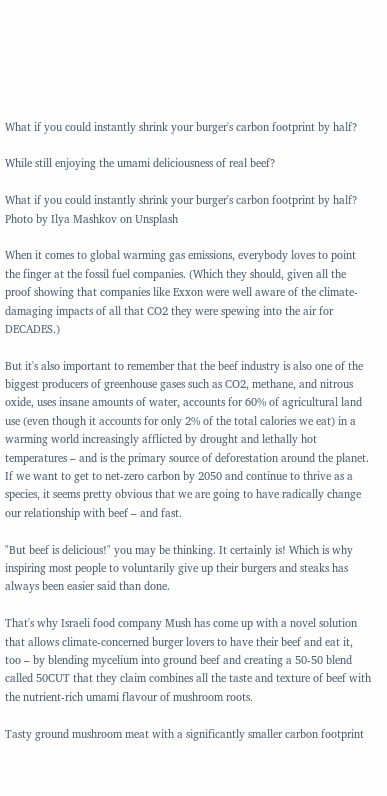What if you could instantly shrink your burger's carbon footprint by half?

While still enjoying the umami deliciousness of real beef?

What if you could instantly shrink your burger's carbon footprint by half?
Photo by Ilya Mashkov on Unsplash

When it comes to global warming gas emissions, everybody loves to point the finger at the fossil fuel companies. (Which they should, given all the proof showing that companies like Exxon were well aware of the climate-damaging impacts of all that CO2 they were spewing into the air for DECADES.)

But it's also important to remember that the beef industry is also one of the biggest producers of greenhouse gases such as CO2, methane, and nitrous oxide, uses insane amounts of water, accounts for 60% of agricultural land use (even though it accounts for only 2% of the total calories we eat) in a warming world increasingly afflicted by drought and lethally hot temperatures – and is the primary source of deforestation around the planet. If we want to get to net-zero carbon by 2050 and continue to thrive as a species, it seems pretty obvious that we are going to have radically change our relationship with beef – and fast.

"But beef is delicious!" you may be thinking. It certainly is! Which is why inspiring most people to voluntarily give up their burgers and steaks has always been easier said than done.

That's why Israeli food company Mush has come up with a novel solution that allows climate-concerned burger lovers to have their beef and eat it, too – by blending mycelium into ground beef and creating a 50-50 blend called 50CUT that they claim combines all the taste and texture of beef with the nutrient-rich umami flavour of mushroom roots.

Tasty ground mushroom meat with a significantly smaller carbon footprint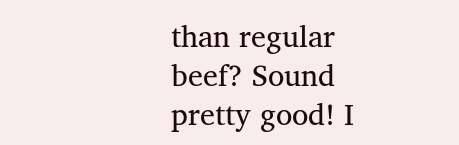than regular beef? Sound pretty good! I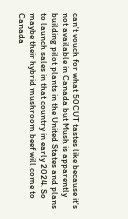can't vouch for what 50CUT tastes like because it's not available in Canada but Mush is apparently building pilot plants in the United States and plans to launch sales in that country in early 2024. So maybe their hybrid mushroom beef will come to Canada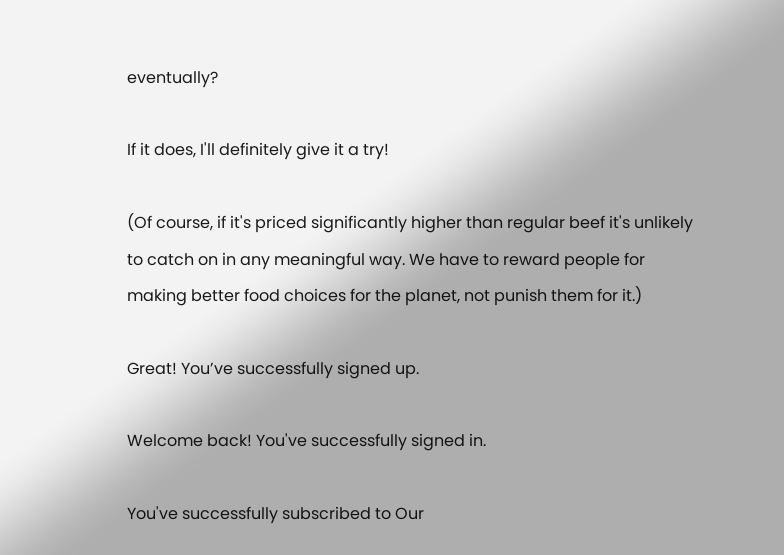eventually?

If it does, I'll definitely give it a try!

(Of course, if it's priced significantly higher than regular beef it's unlikely to catch on in any meaningful way. We have to reward people for making better food choices for the planet, not punish them for it.)

Great! You’ve successfully signed up.

Welcome back! You've successfully signed in.

You've successfully subscribed to Our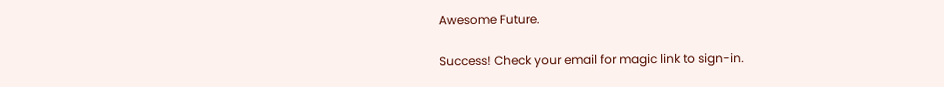Awesome Future.

Success! Check your email for magic link to sign-in.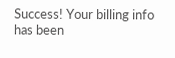Success! Your billing info has been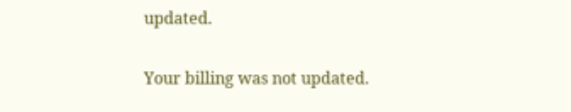updated.

Your billing was not updated.